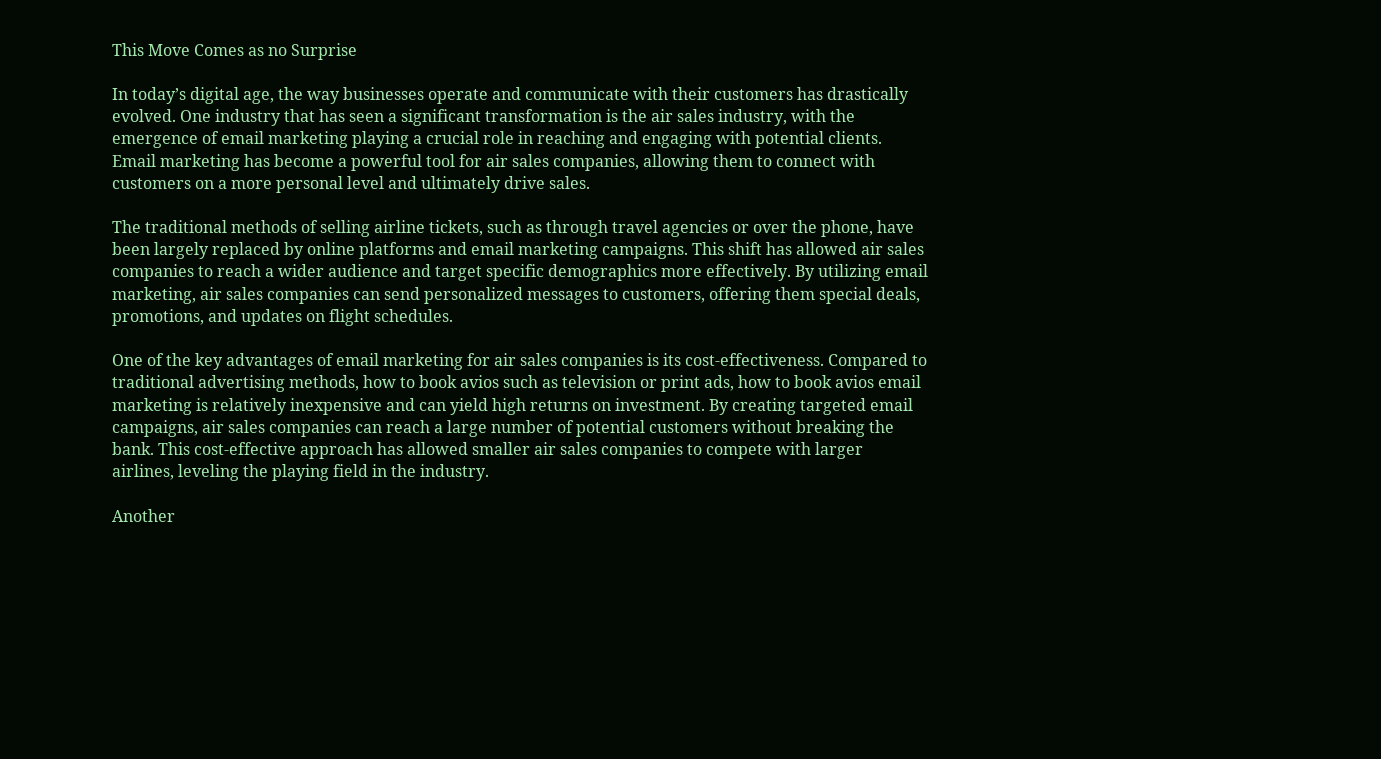This Move Comes as no Surprise

In today’s digital age, the way businesses operate and communicate with their customers has drastically evolved. One industry that has seen a significant transformation is the air sales industry, with the emergence of email marketing playing a crucial role in reaching and engaging with potential clients. Email marketing has become a powerful tool for air sales companies, allowing them to connect with customers on a more personal level and ultimately drive sales.

The traditional methods of selling airline tickets, such as through travel agencies or over the phone, have been largely replaced by online platforms and email marketing campaigns. This shift has allowed air sales companies to reach a wider audience and target specific demographics more effectively. By utilizing email marketing, air sales companies can send personalized messages to customers, offering them special deals, promotions, and updates on flight schedules.

One of the key advantages of email marketing for air sales companies is its cost-effectiveness. Compared to traditional advertising methods, how to book avios such as television or print ads, how to book avios email marketing is relatively inexpensive and can yield high returns on investment. By creating targeted email campaigns, air sales companies can reach a large number of potential customers without breaking the bank. This cost-effective approach has allowed smaller air sales companies to compete with larger airlines, leveling the playing field in the industry.

Another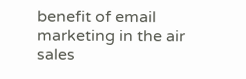benefit of email marketing in the air sales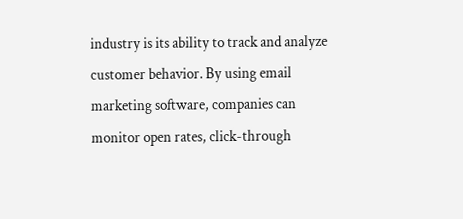industry is its ability to track and analyze customer behavior. By using email marketing software, companies can monitor open rates, click-through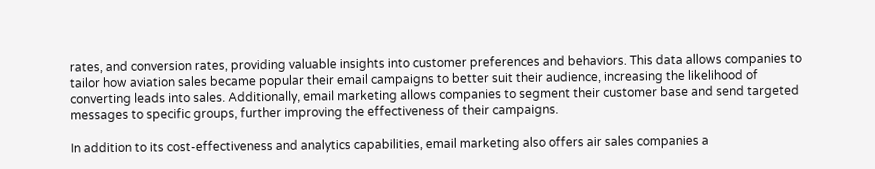rates, and conversion rates, providing valuable insights into customer preferences and behaviors. This data allows companies to tailor how aviation sales became popular their email campaigns to better suit their audience, increasing the likelihood of converting leads into sales. Additionally, email marketing allows companies to segment their customer base and send targeted messages to specific groups, further improving the effectiveness of their campaigns.

In addition to its cost-effectiveness and analytics capabilities, email marketing also offers air sales companies a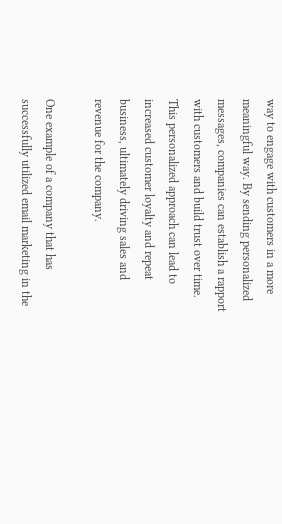way to engage with customers in a more meaningful way. By sending personalized messages, companies can establish a rapport with customers and build trust over time. This personalized approach can lead to increased customer loyalty and repeat business, ultimately driving sales and revenue for the company.

One example of a company that has successfully utilized email marketing in the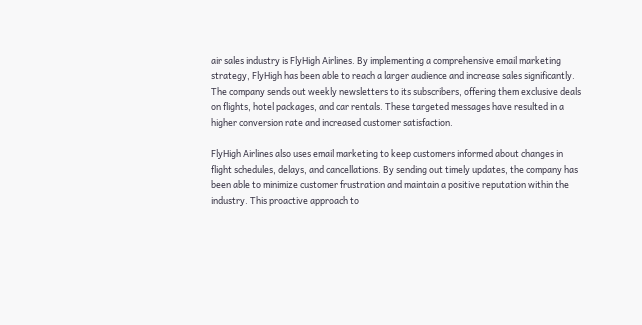air sales industry is FlyHigh Airlines. By implementing a comprehensive email marketing strategy, FlyHigh has been able to reach a larger audience and increase sales significantly. The company sends out weekly newsletters to its subscribers, offering them exclusive deals on flights, hotel packages, and car rentals. These targeted messages have resulted in a higher conversion rate and increased customer satisfaction.

FlyHigh Airlines also uses email marketing to keep customers informed about changes in flight schedules, delays, and cancellations. By sending out timely updates, the company has been able to minimize customer frustration and maintain a positive reputation within the industry. This proactive approach to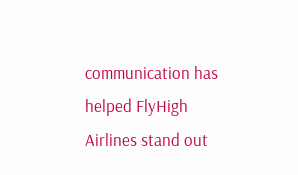communication has helped FlyHigh Airlines stand out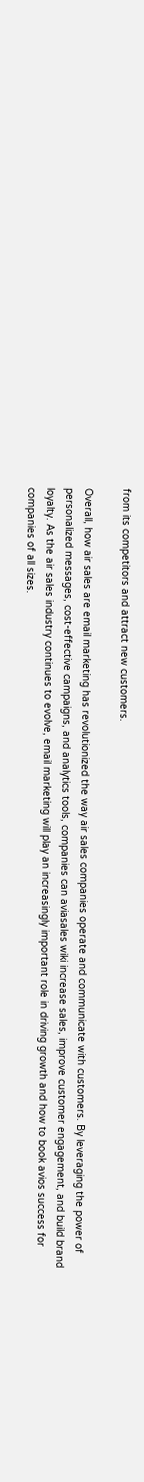from its competitors and attract new customers.

Overall, how air sales are email marketing has revolutionized the way air sales companies operate and communicate with customers. By leveraging the power of personalized messages, cost-effective campaigns, and analytics tools, companies can aviasales wiki increase sales, improve customer engagement, and build brand loyalty. As the air sales industry continues to evolve, email marketing will play an increasingly important role in driving growth and how to book avios success for companies of all sizes.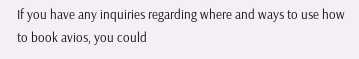If you have any inquiries regarding where and ways to use how to book avios, you could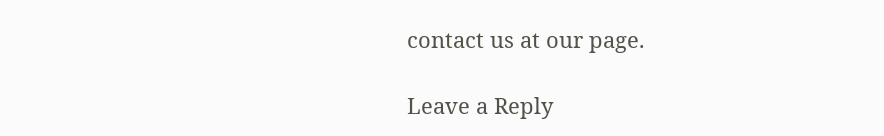contact us at our page.

Leave a Reply